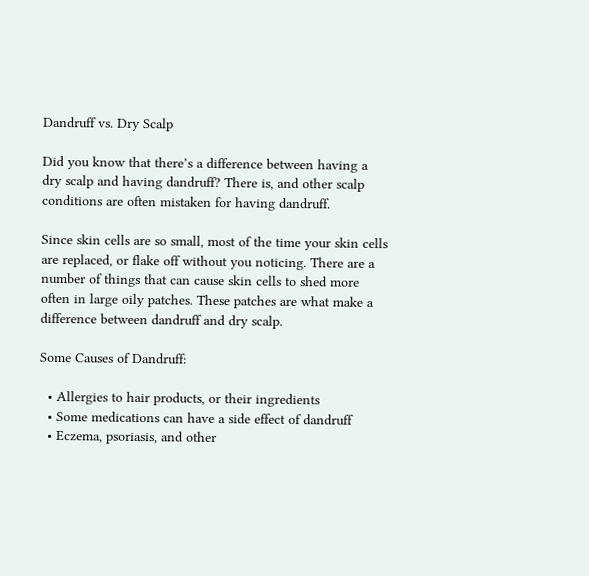Dandruff vs. Dry Scalp

Did you know that there’s a difference between having a dry scalp and having dandruff? There is, and other scalp conditions are often mistaken for having dandruff.

Since skin cells are so small, most of the time your skin cells are replaced, or flake off without you noticing. There are a number of things that can cause skin cells to shed more often in large oily patches. These patches are what make a difference between dandruff and dry scalp.

Some Causes of Dandruff:

  • Allergies to hair products, or their ingredients
  • Some medications can have a side effect of dandruff
  • Eczema, psoriasis, and other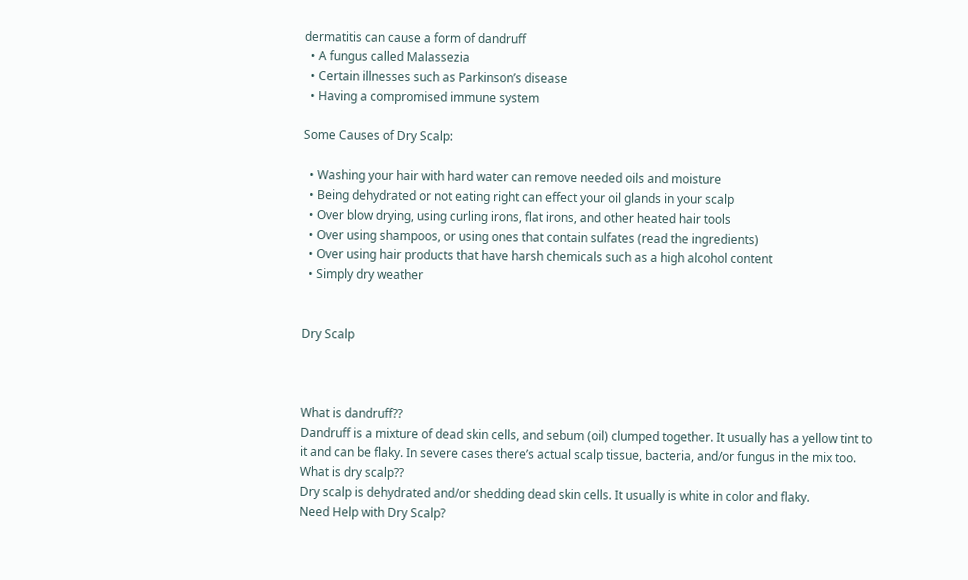dermatitis can cause a form of dandruff
  • A fungus called Malassezia
  • Certain illnesses such as Parkinson’s disease
  • Having a compromised immune system

Some Causes of Dry Scalp:

  • Washing your hair with hard water can remove needed oils and moisture
  • Being dehydrated or not eating right can effect your oil glands in your scalp
  • Over blow drying, using curling irons, flat irons, and other heated hair tools
  • Over using shampoos, or using ones that contain sulfates (read the ingredients)
  • Over using hair products that have harsh chemicals such as a high alcohol content
  • Simply dry weather


Dry Scalp



What is dandruff??
Dandruff is a mixture of dead skin cells, and sebum (oil) clumped together. It usually has a yellow tint to it and can be flaky. In severe cases there’s actual scalp tissue, bacteria, and/or fungus in the mix too.
What is dry scalp??
Dry scalp is dehydrated and/or shedding dead skin cells. It usually is white in color and flaky.
Need Help with Dry Scalp?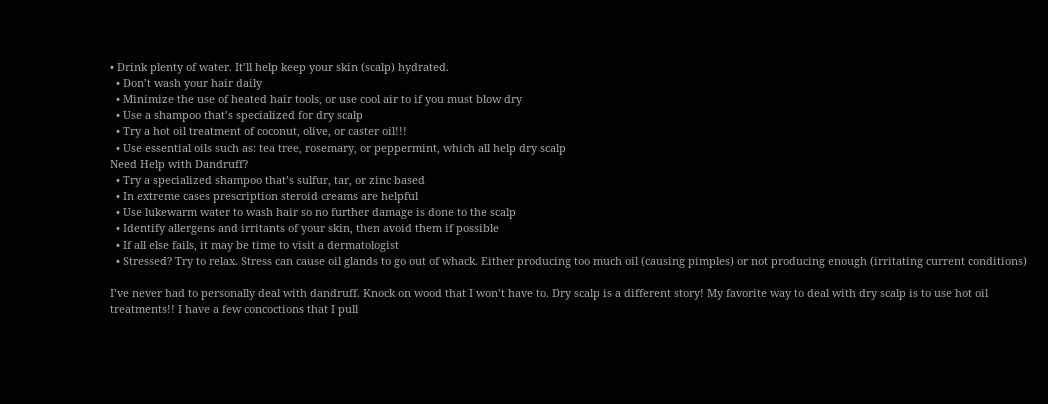• Drink plenty of water. It’ll help keep your skin (scalp) hydrated.
  • Don’t wash your hair daily
  • Minimize the use of heated hair tools, or use cool air to if you must blow dry
  • Use a shampoo that’s specialized for dry scalp
  • Try a hot oil treatment of coconut, olive, or caster oil!!!
  • Use essential oils such as: tea tree, rosemary, or peppermint, which all help dry scalp
Need Help with Dandruff?
  • Try a specialized shampoo that’s sulfur, tar, or zinc based
  • In extreme cases prescription steroid creams are helpful
  • Use lukewarm water to wash hair so no further damage is done to the scalp
  • Identify allergens and irritants of your skin, then avoid them if possible
  • If all else fails, it may be time to visit a dermatologist
  • Stressed? Try to relax. Stress can cause oil glands to go out of whack. Either producing too much oil (causing pimples) or not producing enough (irritating current conditions)

I’ve never had to personally deal with dandruff. Knock on wood that I won’t have to. Dry scalp is a different story! My favorite way to deal with dry scalp is to use hot oil treatments!! I have a few concoctions that I pull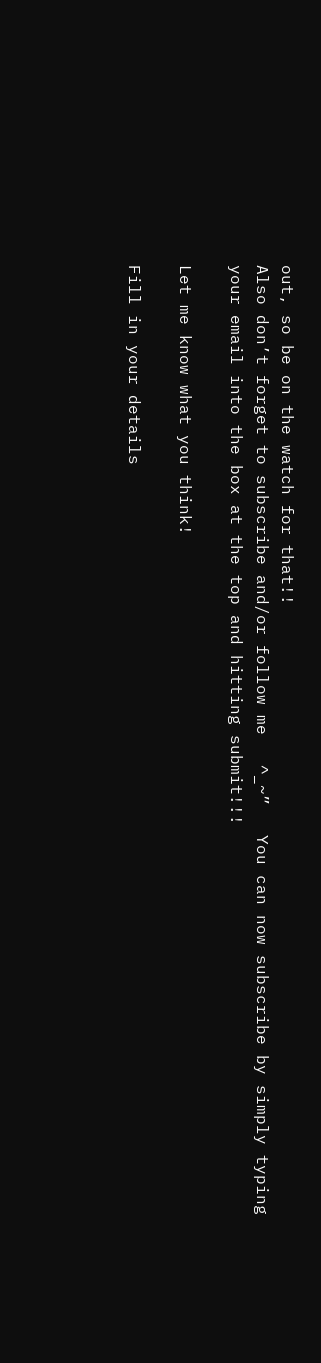out, so be on the watch for that!!
Also don’t forget to subscribe and/or follow me   ^_~”   You can now subscribe by simply typing your email into the box at the top and hitting submit!!!

Let me know what you think!

Fill in your details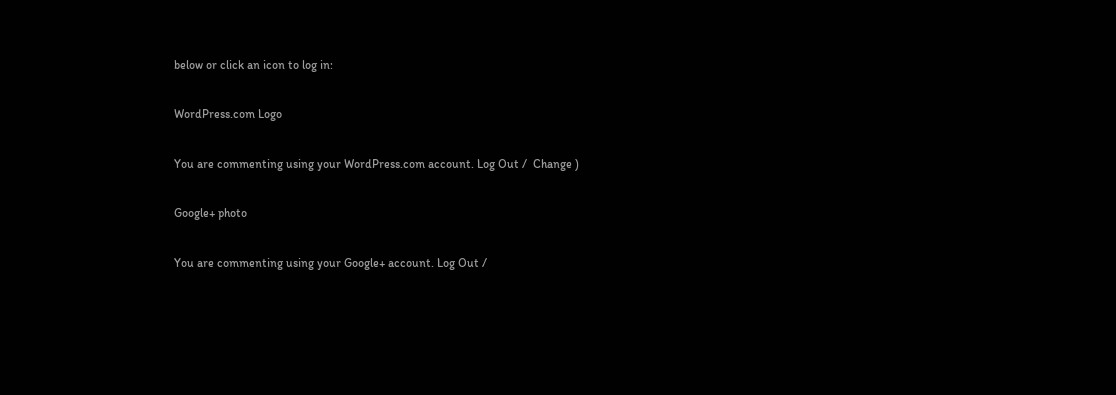below or click an icon to log in:

WordPress.com Logo

You are commenting using your WordPress.com account. Log Out /  Change )

Google+ photo

You are commenting using your Google+ account. Log Out /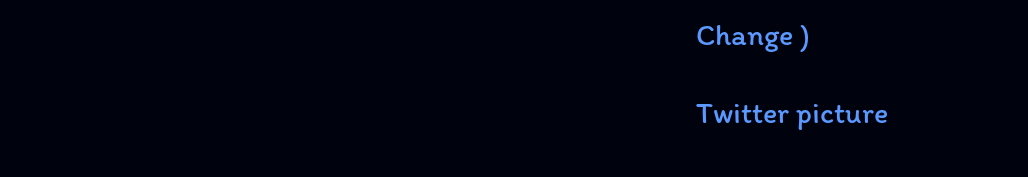Change )

Twitter picture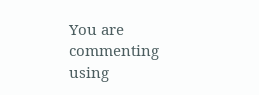You are commenting using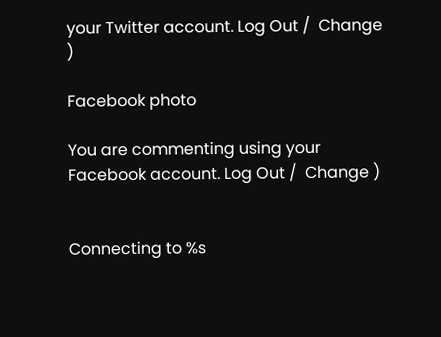your Twitter account. Log Out /  Change )

Facebook photo

You are commenting using your Facebook account. Log Out /  Change )


Connecting to %s